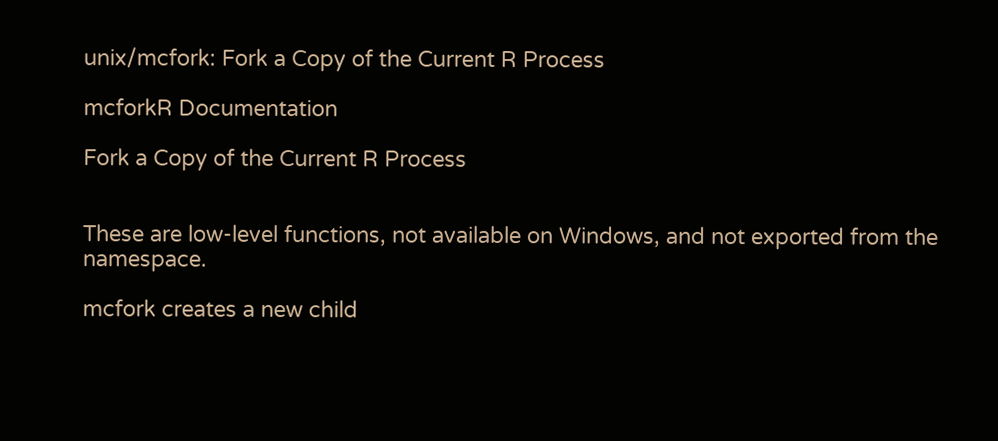unix/mcfork: Fork a Copy of the Current R Process

mcforkR Documentation

Fork a Copy of the Current R Process


These are low-level functions, not available on Windows, and not exported from the namespace.

mcfork creates a new child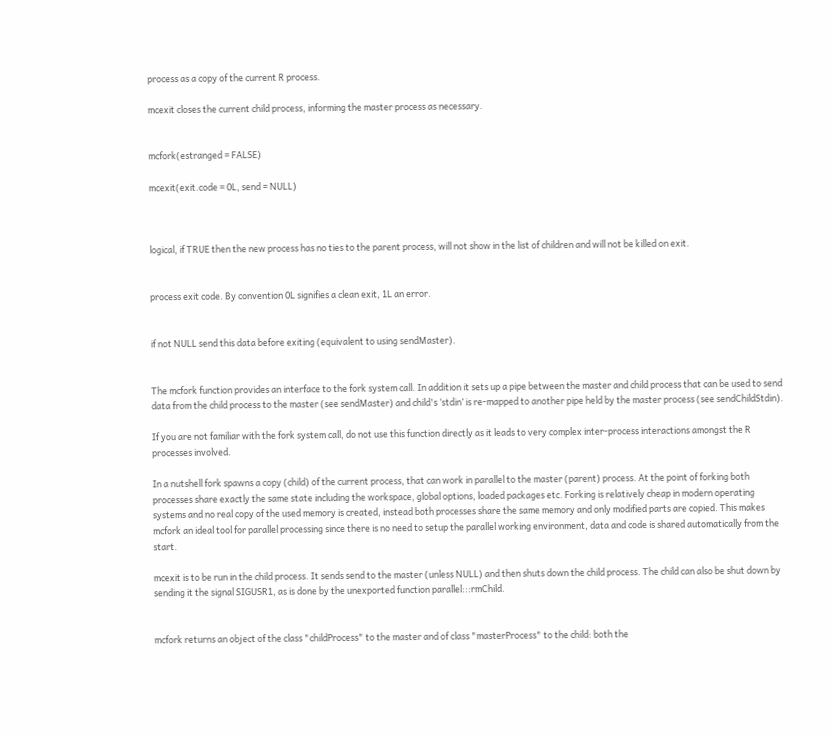process as a copy of the current R process.

mcexit closes the current child process, informing the master process as necessary.


mcfork(estranged = FALSE)

mcexit(exit.code = 0L, send = NULL)



logical, if TRUE then the new process has no ties to the parent process, will not show in the list of children and will not be killed on exit.


process exit code. By convention 0L signifies a clean exit, 1L an error.


if not NULL send this data before exiting (equivalent to using sendMaster).


The mcfork function provides an interface to the fork system call. In addition it sets up a pipe between the master and child process that can be used to send data from the child process to the master (see sendMaster) and child's ‘stdin’ is re-mapped to another pipe held by the master process (see sendChildStdin).

If you are not familiar with the fork system call, do not use this function directly as it leads to very complex inter-process interactions amongst the R processes involved.

In a nutshell fork spawns a copy (child) of the current process, that can work in parallel to the master (parent) process. At the point of forking both processes share exactly the same state including the workspace, global options, loaded packages etc. Forking is relatively cheap in modern operating systems and no real copy of the used memory is created, instead both processes share the same memory and only modified parts are copied. This makes mcfork an ideal tool for parallel processing since there is no need to setup the parallel working environment, data and code is shared automatically from the start.

mcexit is to be run in the child process. It sends send to the master (unless NULL) and then shuts down the child process. The child can also be shut down by sending it the signal SIGUSR1, as is done by the unexported function parallel:::rmChild.


mcfork returns an object of the class "childProcess" to the master and of class "masterProcess" to the child: both the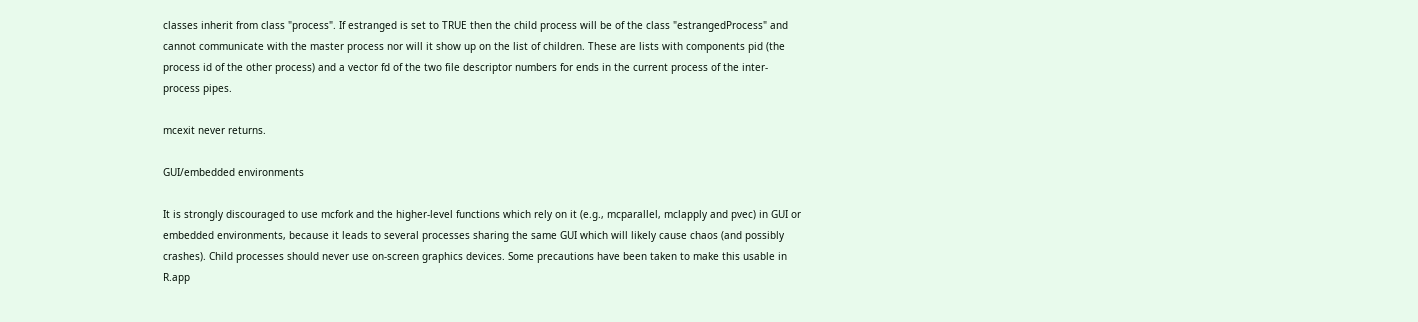classes inherit from class "process". If estranged is set to TRUE then the child process will be of the class "estrangedProcess" and cannot communicate with the master process nor will it show up on the list of children. These are lists with components pid (the process id of the other process) and a vector fd of the two file descriptor numbers for ends in the current process of the inter-process pipes.

mcexit never returns.

GUI/embedded environments

It is strongly discouraged to use mcfork and the higher-level functions which rely on it (e.g., mcparallel, mclapply and pvec) in GUI or embedded environments, because it leads to several processes sharing the same GUI which will likely cause chaos (and possibly crashes). Child processes should never use on-screen graphics devices. Some precautions have been taken to make this usable in R.app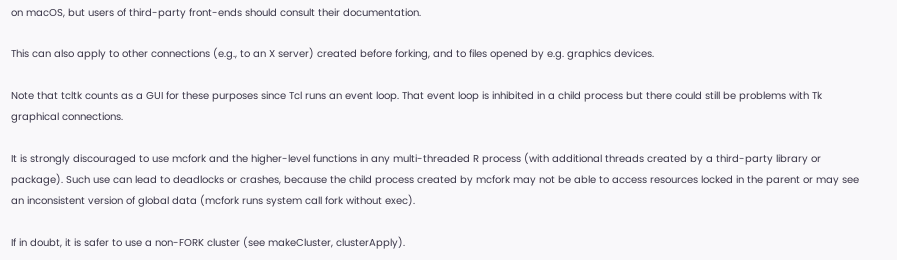on macOS, but users of third-party front-ends should consult their documentation.

This can also apply to other connections (e.g., to an X server) created before forking, and to files opened by e.g. graphics devices.

Note that tcltk counts as a GUI for these purposes since Tcl runs an event loop. That event loop is inhibited in a child process but there could still be problems with Tk graphical connections.

It is strongly discouraged to use mcfork and the higher-level functions in any multi-threaded R process (with additional threads created by a third-party library or package). Such use can lead to deadlocks or crashes, because the child process created by mcfork may not be able to access resources locked in the parent or may see an inconsistent version of global data (mcfork runs system call fork without exec).

If in doubt, it is safer to use a non-FORK cluster (see makeCluster, clusterApply).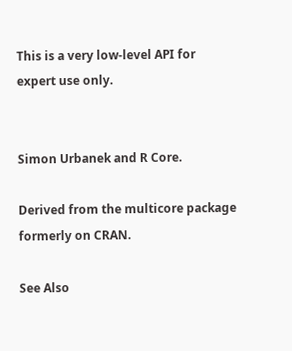This is a very low-level API for expert use only.


Simon Urbanek and R Core.

Derived from the multicore package formerly on CRAN.

See Also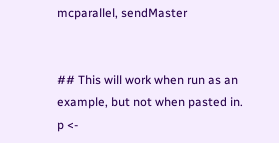mcparallel, sendMaster


## This will work when run as an example, but not when pasted in.
p <-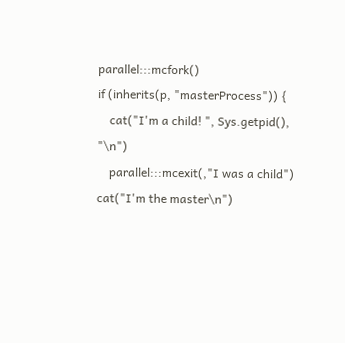parallel:::mcfork()
if (inherits(p, "masterProcess")) {
    cat("I'm a child! ", Sys.getpid(), "\n")
    parallel:::mcexit(,"I was a child")
cat("I'm the master\n")